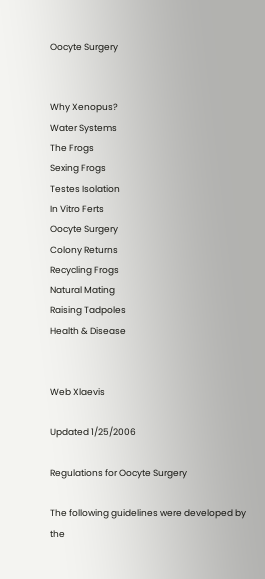Oocyte Surgery


Why Xenopus?
Water Systems
The Frogs
Sexing Frogs
Testes Isolation
In Vitro Ferts
Oocyte Surgery
Colony Returns
Recycling Frogs
Natural Mating
Raising Tadpoles
Health & Disease


Web Xlaevis

Updated 1/25/2006

Regulations for Oocyte Surgery

The following guidelines were developed by the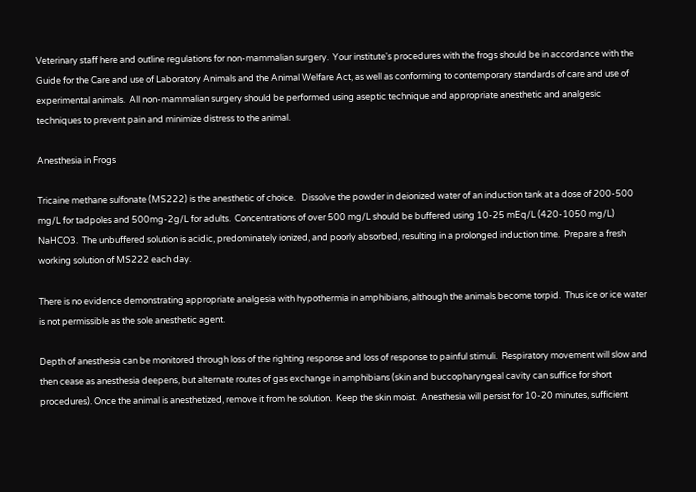Veterinary staff here and outline regulations for non-mammalian surgery.  Your institute's procedures with the frogs should be in accordance with the Guide for the Care and use of Laboratory Animals and the Animal Welfare Act, as well as conforming to contemporary standards of care and use of experimental animals.  All non-mammalian surgery should be performed using aseptic technique and appropriate anesthetic and analgesic techniques to prevent pain and minimize distress to the animal.

Anesthesia in Frogs

Tricaine methane sulfonate (MS222) is the anesthetic of choice.   Dissolve the powder in deionized water of an induction tank at a dose of 200-500 mg/L for tadpoles and 500mg-2g/L for adults.  Concentrations of over 500 mg/L should be buffered using 10-25 mEq/L (420-1050 mg/L) NaHCO3.  The unbuffered solution is acidic, predominately ionized, and poorly absorbed, resulting in a prolonged induction time.  Prepare a fresh working solution of MS222 each day.

There is no evidence demonstrating appropriate analgesia with hypothermia in amphibians, although the animals become torpid.  Thus ice or ice water is not permissible as the sole anesthetic agent.

Depth of anesthesia can be monitored through loss of the righting response and loss of response to painful stimuli.  Respiratory movement will slow and then cease as anesthesia deepens, but alternate routes of gas exchange in amphibians (skin and buccopharyngeal cavity can suffice for short procedures). Once the animal is anesthetized, remove it from he solution.  Keep the skin moist.  Anesthesia will persist for 10-20 minutes, sufficient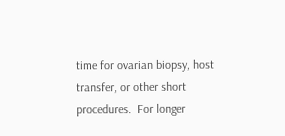time for ovarian biopsy, host transfer, or other short procedures.  For longer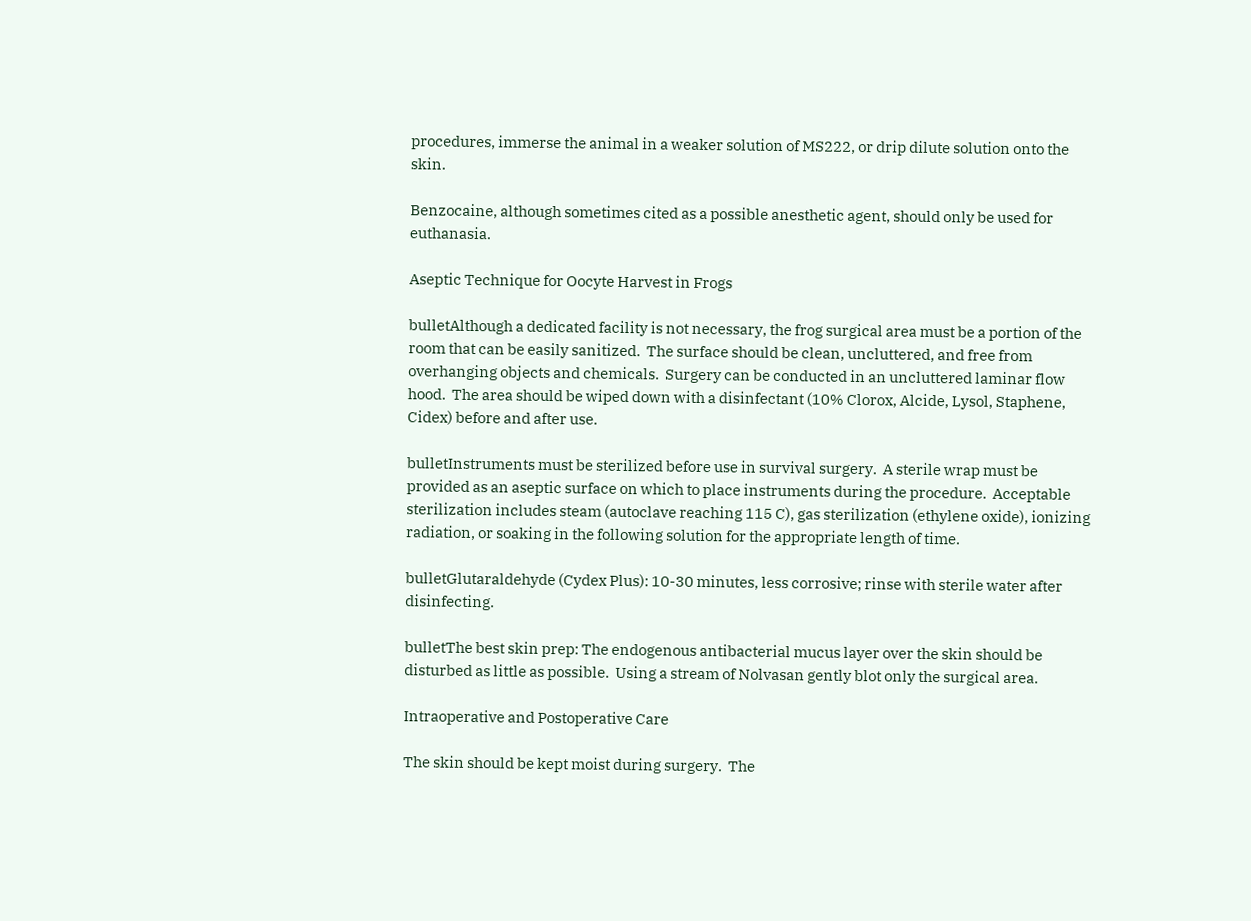procedures, immerse the animal in a weaker solution of MS222, or drip dilute solution onto the skin.

Benzocaine, although sometimes cited as a possible anesthetic agent, should only be used for euthanasia.

Aseptic Technique for Oocyte Harvest in Frogs

bulletAlthough a dedicated facility is not necessary, the frog surgical area must be a portion of the room that can be easily sanitized.  The surface should be clean, uncluttered, and free from overhanging objects and chemicals.  Surgery can be conducted in an uncluttered laminar flow hood.  The area should be wiped down with a disinfectant (10% Clorox, Alcide, Lysol, Staphene, Cidex) before and after use.

bulletInstruments must be sterilized before use in survival surgery.  A sterile wrap must be provided as an aseptic surface on which to place instruments during the procedure.  Acceptable sterilization includes steam (autoclave reaching 115 C), gas sterilization (ethylene oxide), ionizing radiation, or soaking in the following solution for the appropriate length of time.

bulletGlutaraldehyde (Cydex Plus): 10-30 minutes, less corrosive; rinse with sterile water after disinfecting.

bulletThe best skin prep: The endogenous antibacterial mucus layer over the skin should be disturbed as little as possible.  Using a stream of Nolvasan gently blot only the surgical area.

Intraoperative and Postoperative Care

The skin should be kept moist during surgery.  The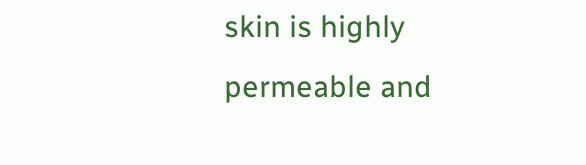skin is highly permeable and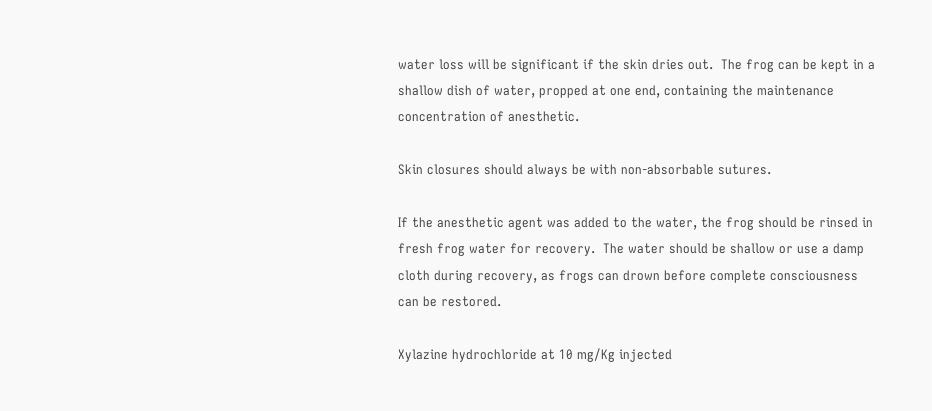water loss will be significant if the skin dries out.  The frog can be kept in a shallow dish of water, propped at one end, containing the maintenance concentration of anesthetic.

Skin closures should always be with non-absorbable sutures.

If the anesthetic agent was added to the water, the frog should be rinsed in fresh frog water for recovery.  The water should be shallow or use a damp cloth during recovery, as frogs can drown before complete consciousness can be restored.

Xylazine hydrochloride at 10 mg/Kg injected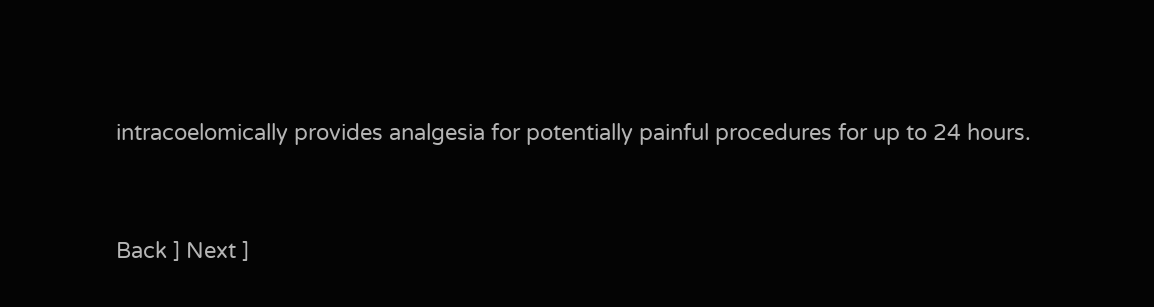intracoelomically provides analgesia for potentially painful procedures for up to 24 hours.


Back ] Next ]